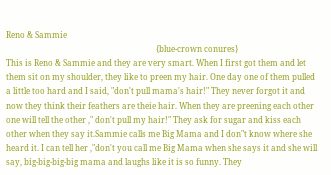Reno & Sammie
                                                                           {blue-crown conures}
This is Reno & Sammie and they are very smart. When I first got them and let them sit on my shoulder, they like to preen my hair. One day one of them pulled a little too hard and I said, "don't pull mama's hair!" They never forgot it and now they think their feathers are theie hair. When they are preening each other one will tell the other ," don't pull my hair!" They ask for sugar and kiss each other when they say it.Sammie calls me Big Mama and I don"t know where she heard it. I can tell her ,"don't you call me Big Mama when she says it and she will say, big-big-big-big mama and laughs like it is so funny. They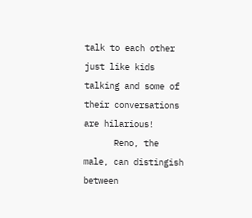talk to each other just like kids talking and some of their conversations are hilarious!
      Reno, the male, can distingish between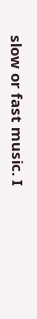slow or fast music. I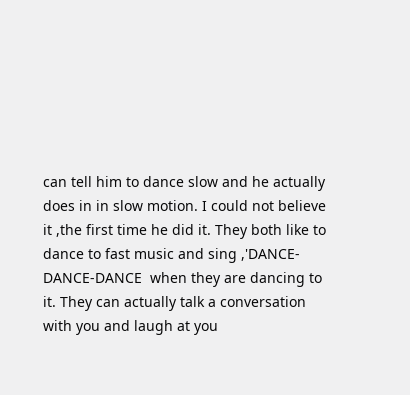can tell him to dance slow and he actually does in in slow motion. I could not believe it ,the first time he did it. They both like to dance to fast music and sing ,'DANCE-DANCE-DANCE  when they are dancing to it. They can actually talk a conversation with you and laugh at you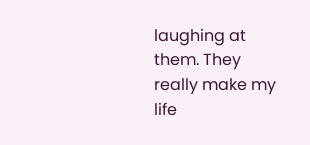laughing at them. They really make my life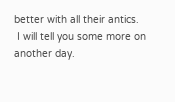better with all their antics.
 I will tell you some more on another day.